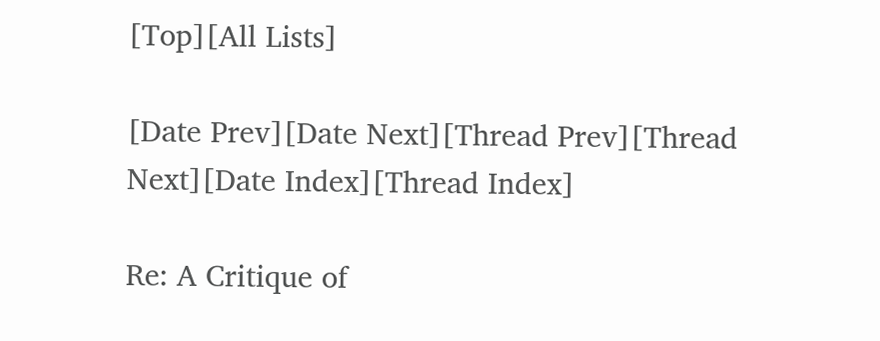[Top][All Lists]

[Date Prev][Date Next][Thread Prev][Thread Next][Date Index][Thread Index]

Re: A Critique of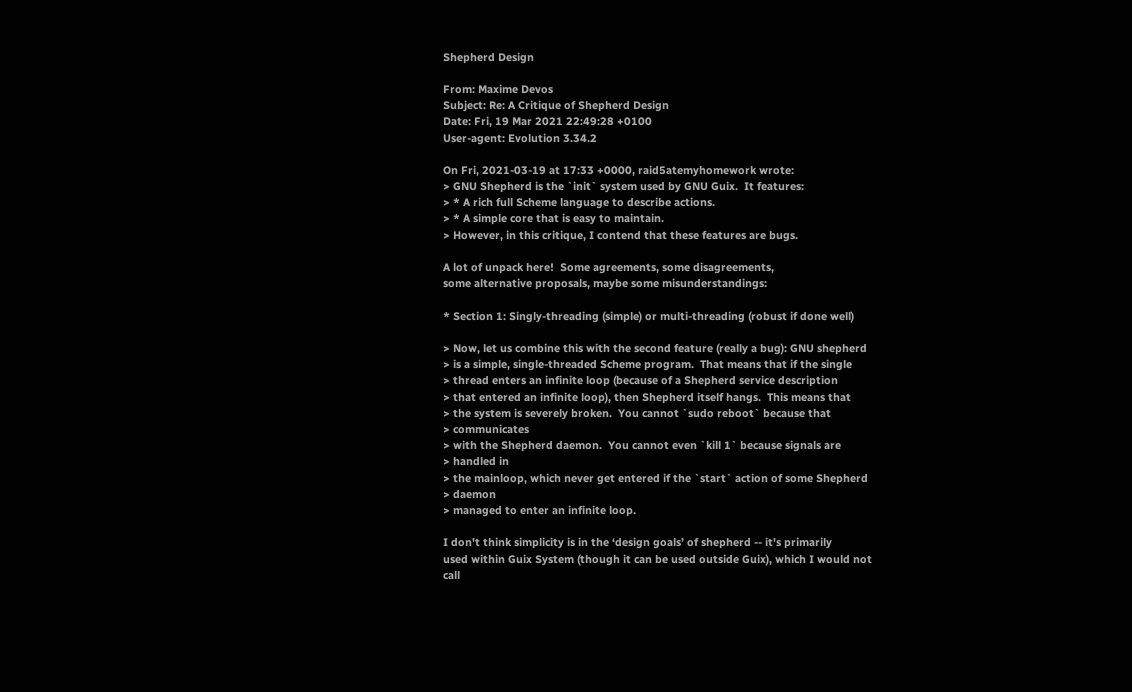Shepherd Design

From: Maxime Devos
Subject: Re: A Critique of Shepherd Design
Date: Fri, 19 Mar 2021 22:49:28 +0100
User-agent: Evolution 3.34.2

On Fri, 2021-03-19 at 17:33 +0000, raid5atemyhomework wrote:
> GNU Shepherd is the `init` system used by GNU Guix.  It features:
> * A rich full Scheme language to describe actions.
> * A simple core that is easy to maintain.
> However, in this critique, I contend that these features are bugs.

A lot of unpack here!  Some agreements, some disagreements,
some alternative proposals, maybe some misunderstandings:

* Section 1: Singly-threading (simple) or multi-threading (robust if done well)

> Now, let us combine this with the second feature (really a bug): GNU shepherd
> is a simple, single-threaded Scheme program.  That means that if the single
> thread enters an infinite loop (because of a Shepherd service description
> that entered an infinite loop), then Shepherd itself hangs.  This means that
> the system is severely broken.  You cannot `sudo reboot` because that
> communicates
> with the Shepherd daemon.  You cannot even `kill 1` because signals are
> handled in
> the mainloop, which never get entered if the `start` action of some Shepherd
> daemon
> managed to enter an infinite loop.

I don't think simplicity is in the ‘design goals’ of shepherd -- it's primarily
used within Guix System (though it can be used outside Guix), which I would not
call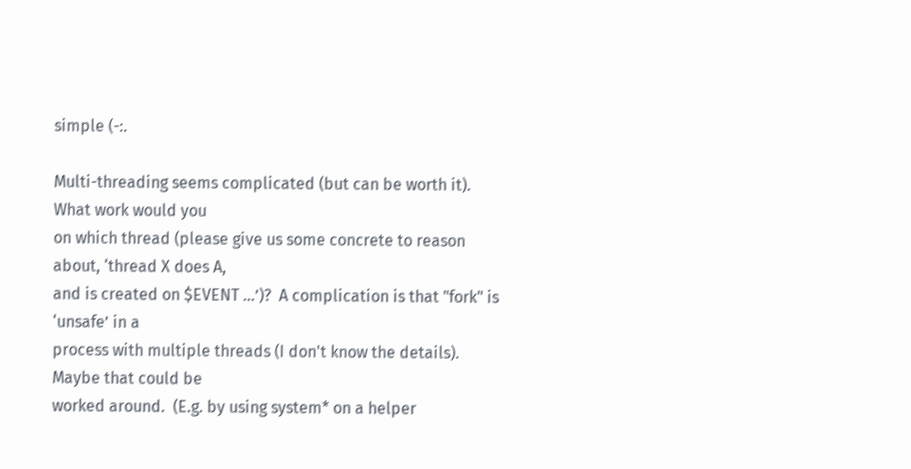simple (-:.

Multi-threading seems complicated (but can be worth it).  What work would you
on which thread (please give us some concrete to reason about, ‘thread X does A,
and is created on $EVENT ...’)?  A complication is that "fork" is ‘unsafe’ in a
process with multiple threads (I don't know the details).  Maybe that could be
worked around.  (E.g. by using system* on a helper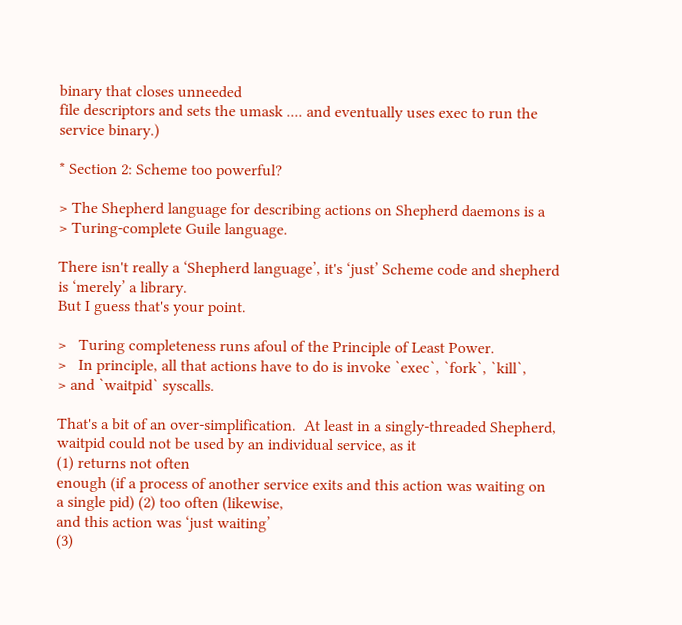binary that closes unneeded
file descriptors and sets the umask .... and eventually uses exec to run the
service binary.)

* Section 2: Scheme too powerful?

> The Shepherd language for describing actions on Shepherd daemons is a
> Turing-complete Guile language.

There isn't really a ‘Shepherd language’, it's ‘just’ Scheme code and shepherd
is ‘merely’ a library.
But I guess that's your point.

>   Turing completeness runs afoul of the Principle of Least Power.
>   In principle, all that actions have to do is invoke `exec`, `fork`, `kill`,
> and `waitpid` syscalls.

That's a bit of an over-simplification.  At least in a singly-threaded Shepherd,
waitpid could not be used by an individual service, as it
(1) returns not often
enough (if a process of another service exits and this action was waiting on
a single pid) (2) too often (likewise,
and this action was ‘just waiting’
(3)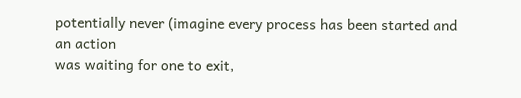potentially never (imagine every process has been started and an action
was waiting for one to exit,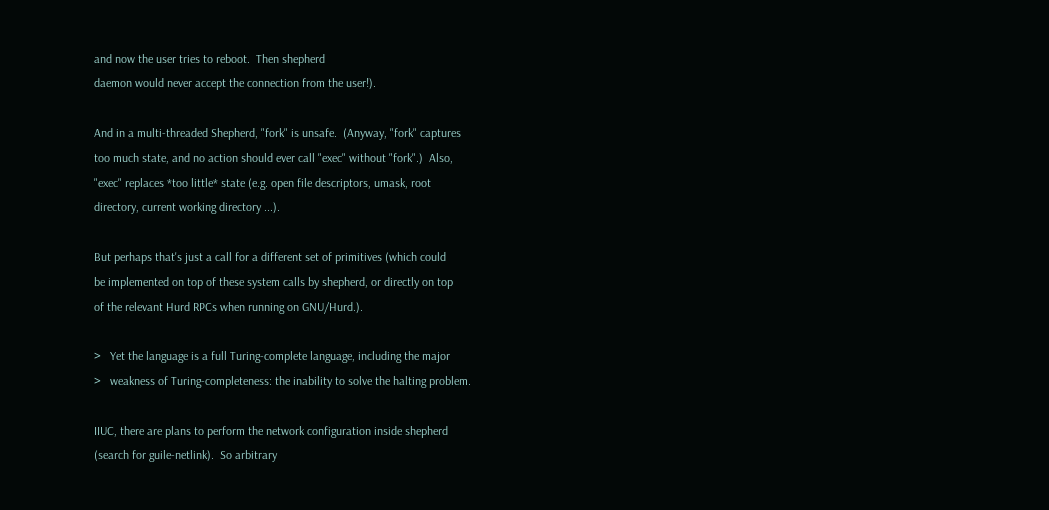and now the user tries to reboot.  Then shepherd
daemon would never accept the connection from the user!).

And in a multi-threaded Shepherd, "fork" is unsafe.  (Anyway, "fork" captures
too much state, and no action should ever call "exec" without "fork".)  Also,
"exec" replaces *too little* state (e.g. open file descriptors, umask, root
directory, current working directory ...).

But perhaps that's just a call for a different set of primitives (which could
be implemented on top of these system calls by shepherd, or directly on top
of the relevant Hurd RPCs when running on GNU/Hurd.).

>   Yet the language is a full Turing-complete language, including the major
>   weakness of Turing-completeness: the inability to solve the halting problem.

IIUC, there are plans to perform the network configuration inside shepherd
(search for guile-netlink).  So arbitrary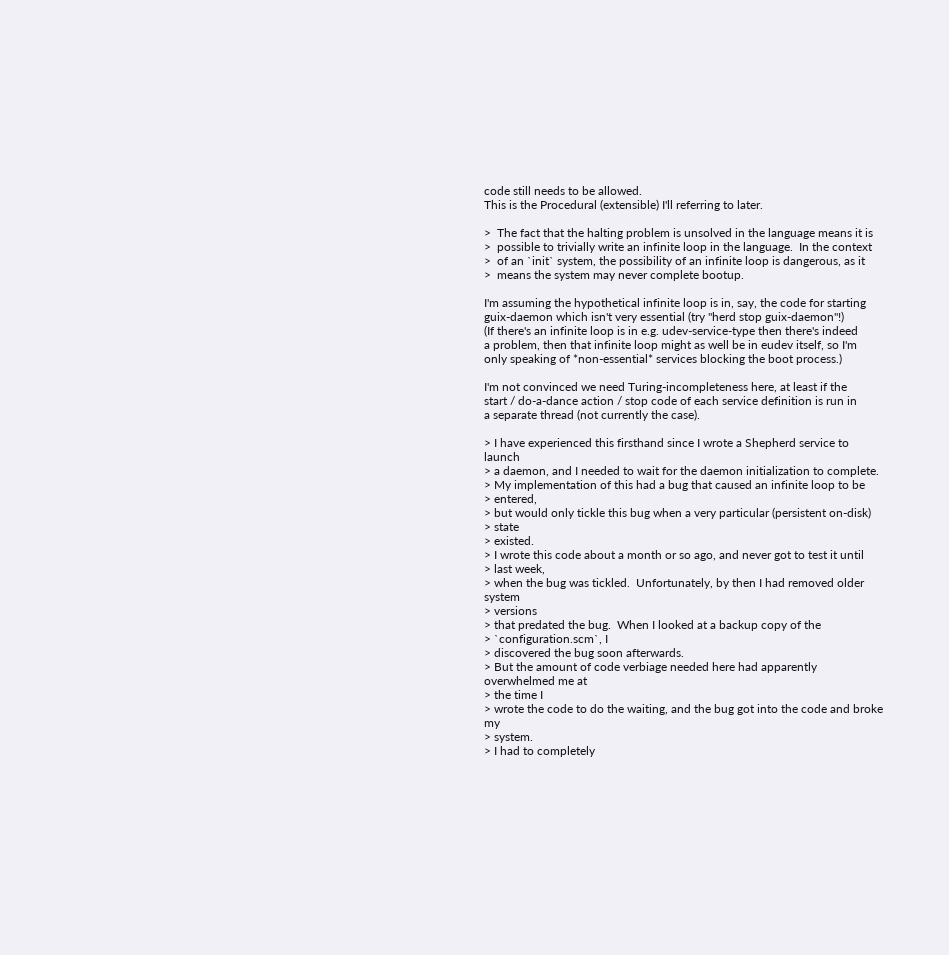code still needs to be allowed.
This is the Procedural (extensible) I'll referring to later.

>  The fact that the halting problem is unsolved in the language means it is
>  possible to trivially write an infinite loop in the language.  In the context
>  of an `init` system, the possibility of an infinite loop is dangerous, as it
>  means the system may never complete bootup.

I'm assuming the hypothetical infinite loop is in, say, the code for starting
guix-daemon which isn't very essential (try "herd stop guix-daemon"!)
(If there's an infinite loop is in e.g. udev-service-type then there's indeed
a problem, then that infinite loop might as well be in eudev itself, so I'm
only speaking of *non-essential* services blocking the boot process.)

I'm not convinced we need Turing-incompleteness here, at least if the
start / do-a-dance action / stop code of each service definition is run in
a separate thread (not currently the case).

> I have experienced this firsthand since I wrote a Shepherd service to launch
> a daemon, and I needed to wait for the daemon initialization to complete.
> My implementation of this had a bug that caused an infinite loop to be
> entered,
> but would only tickle this bug when a very particular (persistent on-disk)
> state
> existed.
> I wrote this code about a month or so ago, and never got to test it until
> last week,
> when the bug was tickled.  Unfortunately, by then I had removed older system
> versions
> that predated the bug.  When I looked at a backup copy of the
> `configuration.scm`, I
> discovered the bug soon afterwards.
> But the amount of code verbiage needed here had apparently overwhelmed me at
> the time I
> wrote the code to do the waiting, and the bug got into the code and broke my
> system.
> I had to completely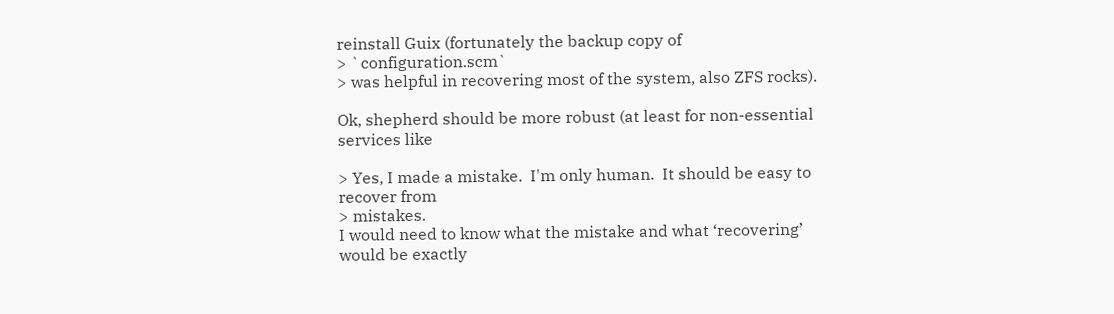reinstall Guix (fortunately the backup copy of
> `configuration.scm`
> was helpful in recovering most of the system, also ZFS rocks).

Ok, shepherd should be more robust (at least for non-essential services like

> Yes, I made a mistake.  I'm only human.  It should be easy to recover from
> mistakes.
I would need to know what the mistake and what ‘recovering’ would be exactly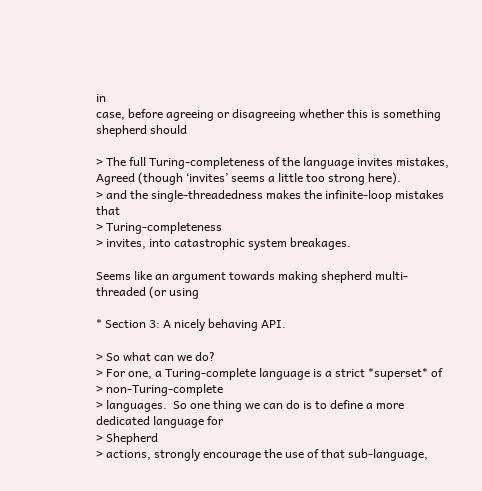in
case, before agreeing or disagreeing whether this is something shepherd should

> The full Turing-completeness of the language invites mistakes,
Agreed (though ‘invites’ seems a little too strong here).
> and the single-threadedness makes the infinite-loop mistakes that
> Turing-completeness
> invites, into catastrophic system breakages.

Seems like an argument towards making shepherd multi-threaded (or using

* Section 3: A nicely behaving API.

> So what can we do?
> For one, a Turing-complete language is a strict *superset* of
> non-Turing-complete
> languages.  So one thing we can do is to define a more dedicated language for
> Shepherd
> actions, strongly encourage the use of that sub-language,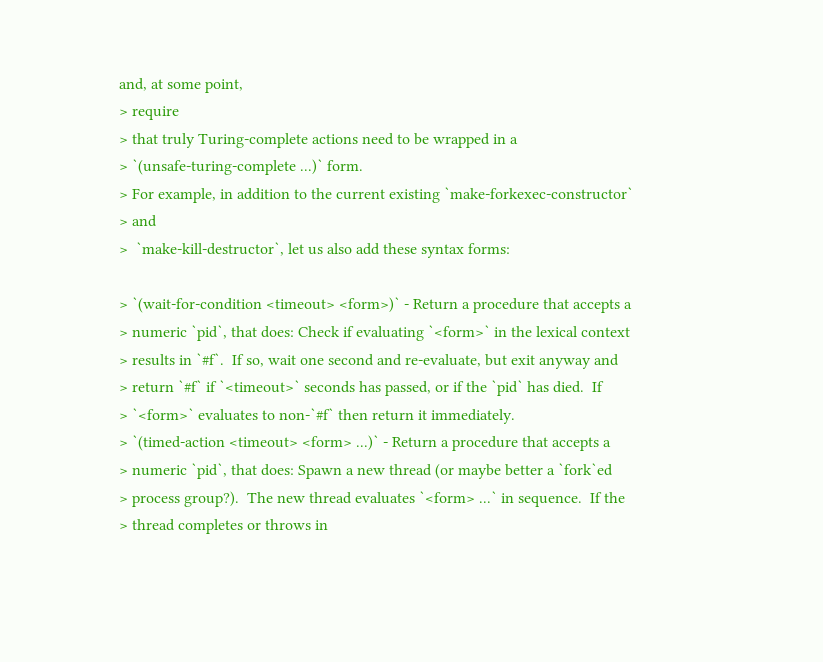and, at some point,
> require
> that truly Turing-complete actions need to be wrapped in a
> `(unsafe-turing-complete ...)` form.
> For example, in addition to the current existing `make-forkexec-constructor`
> and
>  `make-kill-destructor`, let us also add these syntax forms:

> `(wait-for-condition <timeout> <form>)` - Return a procedure that accepts a
> numeric `pid`, that does: Check if evaluating `<form>` in the lexical context
> results in `#f`.  If so, wait one second and re-evaluate, but exit anyway and
> return `#f` if `<timeout>` seconds has passed, or if the `pid` has died.  If
> `<form>` evaluates to non-`#f` then return it immediately.
> `(timed-action <timeout> <form> ...)` - Return a procedure that accepts a
> numeric `pid`, that does: Spawn a new thread (or maybe better a `fork`ed
> process group?).  The new thread evaluates `<form> ...` in sequence.  If the
> thread completes or throws in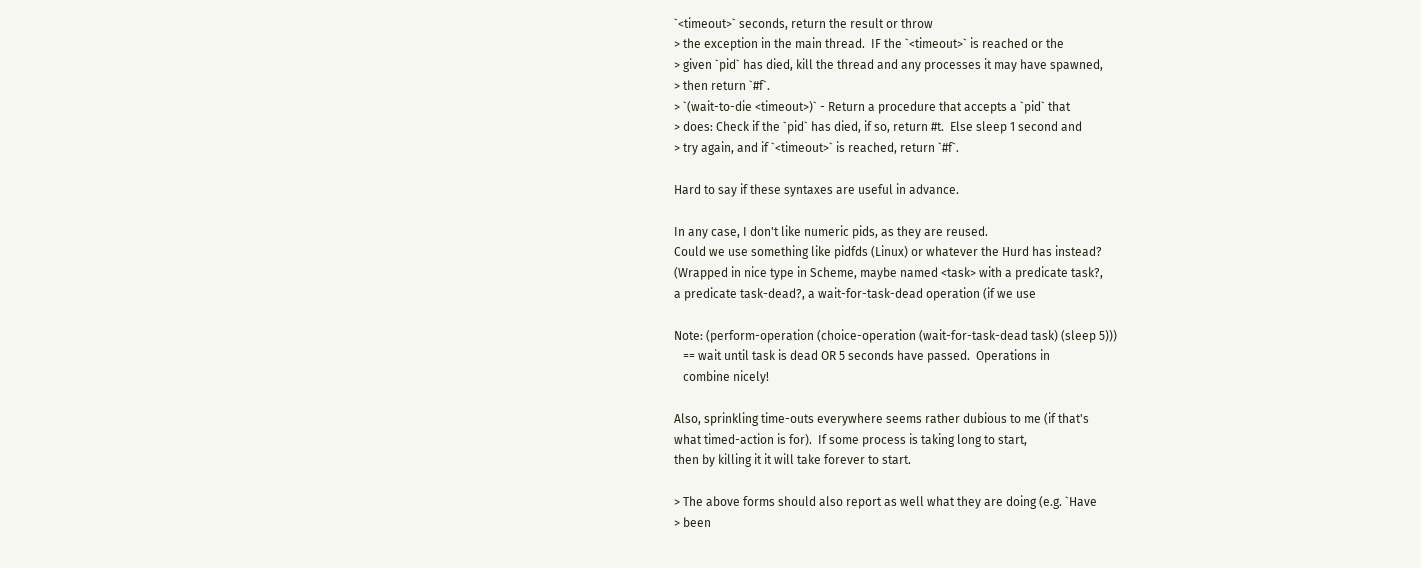`<timeout>` seconds, return the result or throw
> the exception in the main thread.  IF the `<timeout>` is reached or the
> given `pid` has died, kill the thread and any processes it may have spawned,
> then return `#f`.
> `(wait-to-die <timeout>)` - Return a procedure that accepts a `pid` that
> does: Check if the `pid` has died, if so, return #t.  Else sleep 1 second and
> try again, and if `<timeout>` is reached, return `#f`.

Hard to say if these syntaxes are useful in advance.

In any case, I don't like numeric pids, as they are reused.
Could we use something like pidfds (Linux) or whatever the Hurd has instead?
(Wrapped in nice type in Scheme, maybe named <task> with a predicate task?,
a predicate task-dead?, a wait-for-task-dead operation (if we use

Note: (perform-operation (choice-operation (wait-for-task-dead task) (sleep 5)))
   == wait until task is dead OR 5 seconds have passed.  Operations in
   combine nicely!

Also, sprinkling time-outs everywhere seems rather dubious to me (if that's
what timed-action is for).  If some process is taking long to start,
then by killing it it will take forever to start.

> The above forms should also report as well what they are doing (e.g. `Have
> been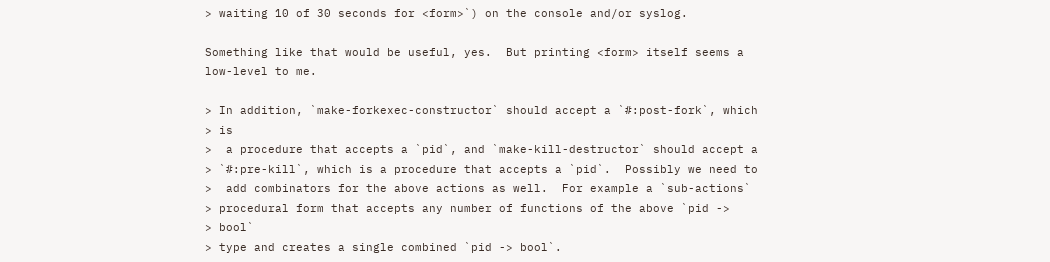> waiting 10 of 30 seconds for <form>`) on the console and/or syslog.

Something like that would be useful, yes.  But printing <form> itself seems a
low-level to me.

> In addition, `make-forkexec-constructor` should accept a `#:post-fork`, which
> is
>  a procedure that accepts a `pid`, and `make-kill-destructor` should accept a
> `#:pre-kill`, which is a procedure that accepts a `pid`.  Possibly we need to
>  add combinators for the above actions as well.  For example a `sub-actions`
> procedural form that accepts any number of functions of the above `pid ->
> bool`
> type and creates a single combined `pid -> bool`.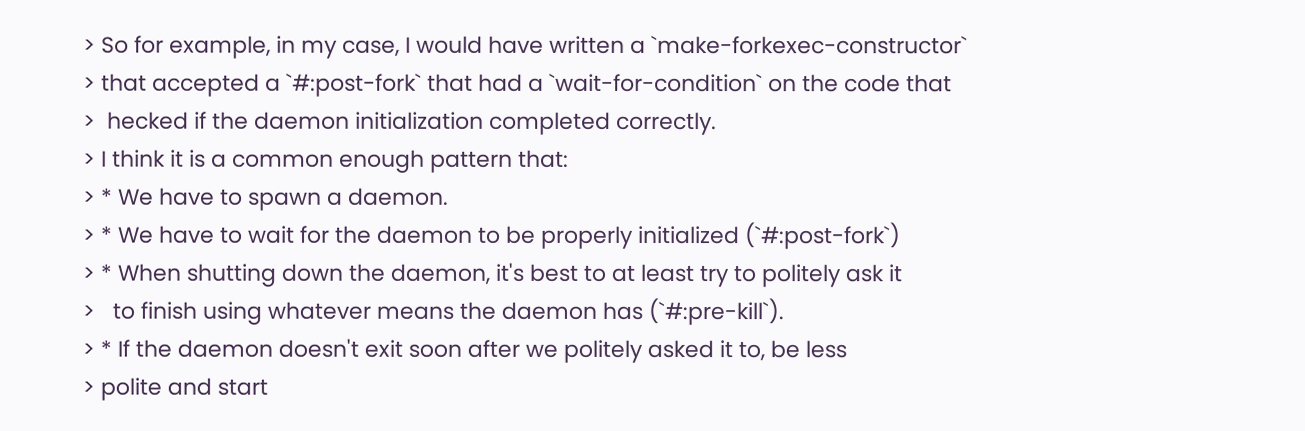> So for example, in my case, I would have written a `make-forkexec-constructor`
> that accepted a `#:post-fork` that had a `wait-for-condition` on the code that
>  hecked if the daemon initialization completed correctly.
> I think it is a common enough pattern that:
> * We have to spawn a daemon.
> * We have to wait for the daemon to be properly initialized (`#:post-fork`)
> * When shutting down the daemon, it's best to at least try to politely ask it
>   to finish using whatever means the daemon has (`#:pre-kill`).
> * If the daemon doesn't exit soon after we politely asked it to, be less
> polite and start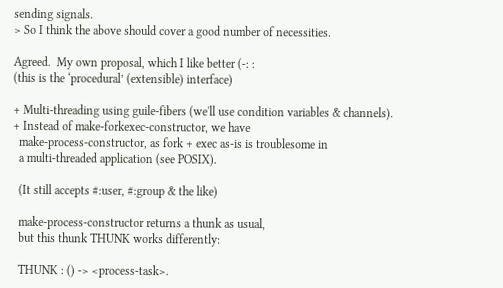sending signals.
> So I think the above should cover a good number of necessities.

Agreed.  My own proposal, which I like better (-: :
(this is the ‘procedural’ (extensible) interface)

+ Multi-threading using guile-fibers (we'll use condition variables & channels).
+ Instead of make-forkexec-constructor, we have
  make-process-constructor, as fork + exec as-is is troublesome in
  a multi-threaded application (see POSIX).

  (It still accepts #:user, #:group & the like)

  make-process-constructor returns a thunk as usual,
  but this thunk THUNK works differently:

  THUNK : () -> <process-task>.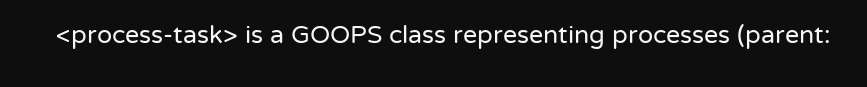<process-task> is a GOOPS class representing processes (parent: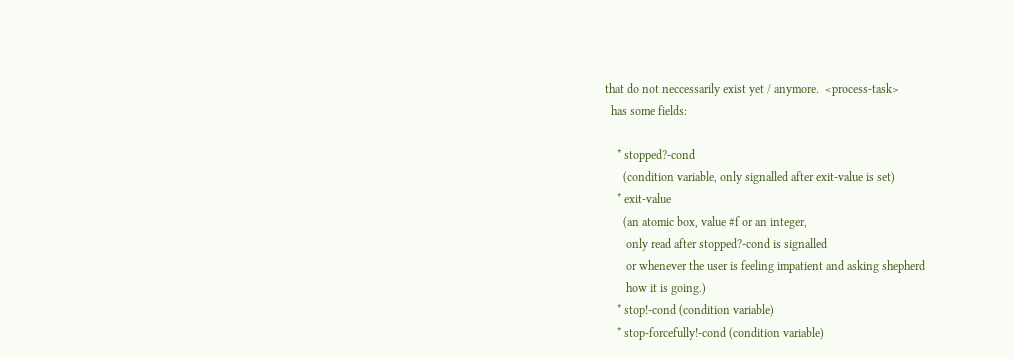that do not neccessarily exist yet / anymore.  <process-task>
  has some fields:

    * stopped?-cond
      (condition variable, only signalled after exit-value is set)
    * exit-value
      (an atomic box, value #f or an integer,
       only read after stopped?-cond is signalled
       or whenever the user is feeling impatient and asking shepherd
       how it is going.)
    * stop!-cond (condition variable)
    * stop-forcefully!-cond (condition variable)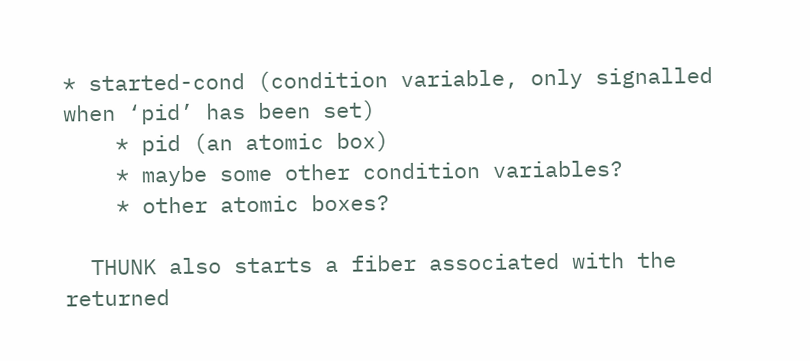* started-cond (condition variable, only signalled when ‘pid’ has been set)
    * pid (an atomic box)
    * maybe some other condition variables?
    * other atomic boxes?

  THUNK also starts a fiber associated with the returned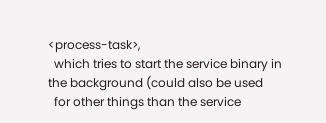<process-task>,
  which tries to start the service binary in the background (could also be used
  for other things than the service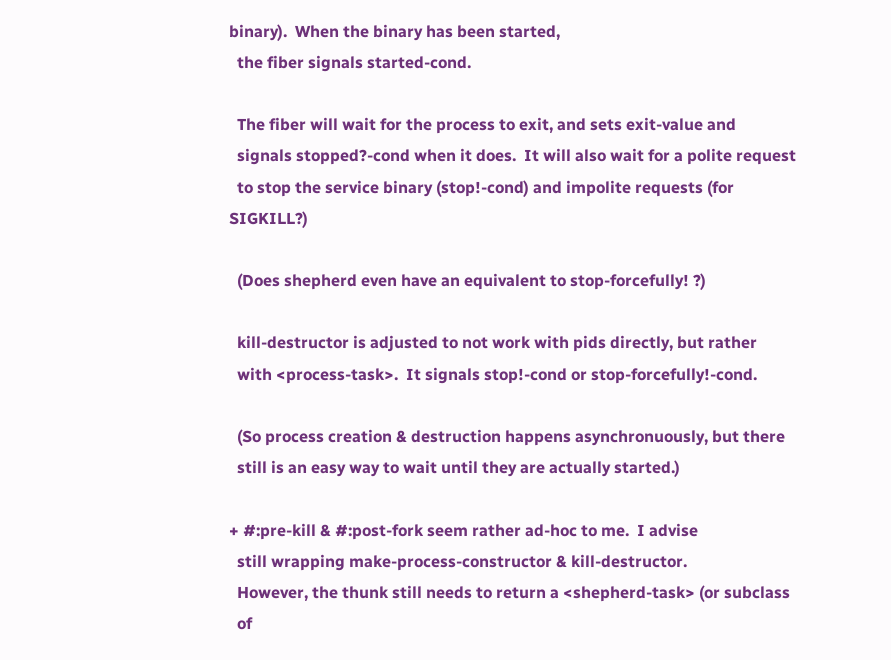binary).  When the binary has been started,
  the fiber signals started-cond.

  The fiber will wait for the process to exit, and sets exit-value and
  signals stopped?-cond when it does.  It will also wait for a polite request
  to stop the service binary (stop!-cond) and impolite requests (for SIGKILL?)

  (Does shepherd even have an equivalent to stop-forcefully! ?)

  kill-destructor is adjusted to not work with pids directly, but rather
  with <process-task>.  It signals stop!-cond or stop-forcefully!-cond.

  (So process creation & destruction happens asynchronuously, but there
  still is an easy way to wait until they are actually started.)

+ #:pre-kill & #:post-fork seem rather ad-hoc to me.  I advise
  still wrapping make-process-constructor & kill-destructor.
  However, the thunk still needs to return a <shepherd-task> (or subclass
  of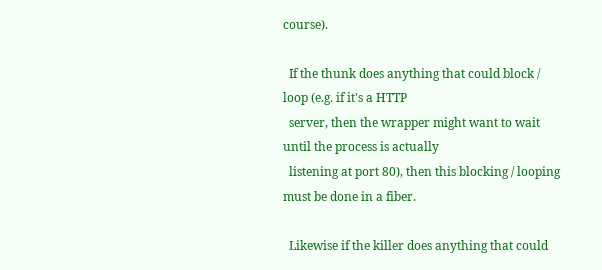course).

  If the thunk does anything that could block / loop (e.g. if it's a HTTP
  server, then the wrapper might want to wait until the process is actually
  listening at port 80), then this blocking / looping must be done in a fiber.

  Likewise if the killer does anything that could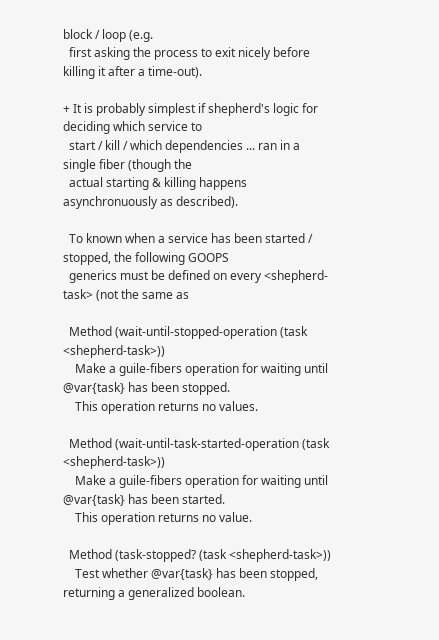block / loop (e.g.
  first asking the process to exit nicely before killing it after a time-out).

+ It is probably simplest if shepherd's logic for deciding which service to
  start / kill / which dependencies ... ran in a single fiber (though the
  actual starting & killing happens asynchronuously as described).

  To known when a service has been started / stopped, the following GOOPS
  generics must be defined on every <shepherd-task> (not the same as

  Method (wait-until-stopped-operation (task <shepherd-task>))
    Make a guile-fibers operation for waiting until @var{task} has been stopped.
    This operation returns no values.

  Method (wait-until-task-started-operation (task <shepherd-task>))
    Make a guile-fibers operation for waiting until @var{task} has been started.
    This operation returns no value.

  Method (task-stopped? (task <shepherd-task>))
    Test whether @var{task} has been stopped, returning a generalized boolean.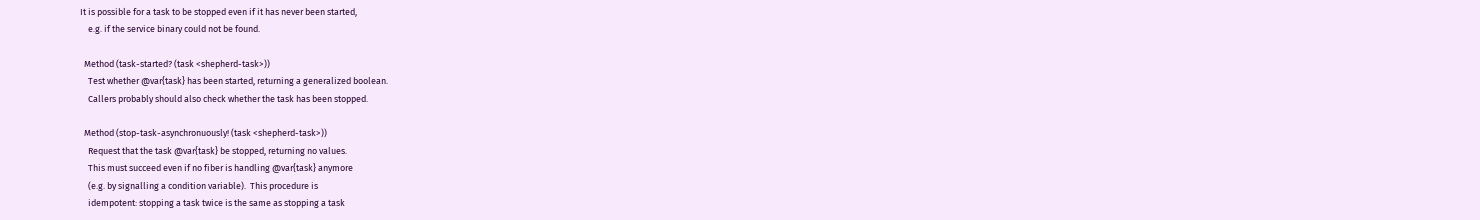It is possible for a task to be stopped even if it has never been started,
    e.g. if the service binary could not be found.

  Method (task-started? (task <shepherd-task>))
    Test whether @var{task} has been started, returning a generalized boolean.
    Callers probably should also check whether the task has been stopped.

  Method (stop-task-asynchronuously! (task <shepherd-task>))
    Request that the task @var{task} be stopped, returning no values.
    This must succeed even if no fiber is handling @var{task} anymore
    (e.g. by signalling a condition variable).  This procedure is
    idempotent: stopping a task twice is the same as stopping a task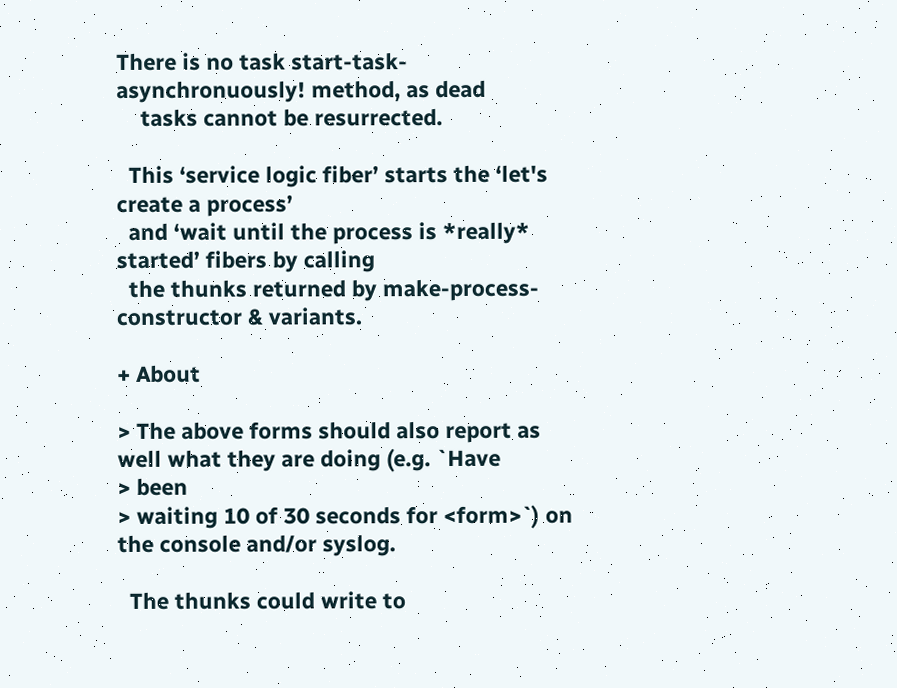There is no task start-task-asynchronuously! method, as dead
    tasks cannot be resurrected.

  This ‘service logic fiber’ starts the ‘let's create a process’
  and ‘wait until the process is *really* started’ fibers by calling
  the thunks returned by make-process-constructor & variants.

+ About

> The above forms should also report as well what they are doing (e.g. `Have
> been
> waiting 10 of 30 seconds for <form>`) on the console and/or syslog.

  The thunks could write to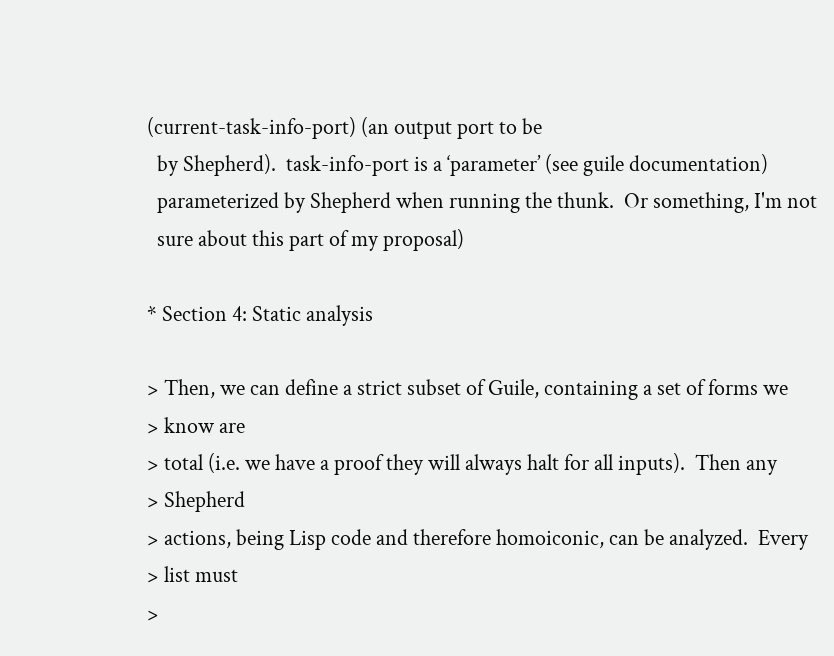(current-task-info-port) (an output port to be
  by Shepherd).  task-info-port is a ‘parameter’ (see guile documentation)
  parameterized by Shepherd when running the thunk.  Or something, I'm not
  sure about this part of my proposal)

* Section 4: Static analysis

> Then, we can define a strict subset of Guile, containing a set of forms we
> know are
> total (i.e. we have a proof they will always halt for all inputs).  Then any
> Shepherd
> actions, being Lisp code and therefore homoiconic, can be analyzed.  Every
> list must
>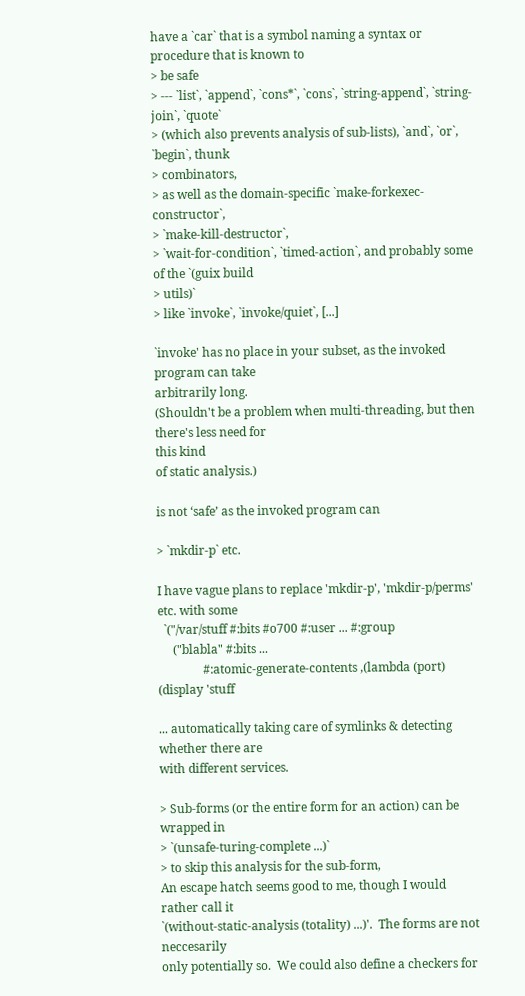have a `car` that is a symbol naming a syntax or procedure that is known to
> be safe
> --- `list`, `append`, `cons*`, `cons`, `string-append`, `string-join`, `quote`
> (which also prevents analysis of sub-lists), `and`, `or`, `begin`, thunk
> combinators,
> as well as the domain-specific `make-forkexec-constructor`,
> `make-kill-destructor`,
> `wait-for-condition`, `timed-action`, and probably some of the `(guix build
> utils)`
> like `invoke`, `invoke/quiet`, [...]

`invoke' has no place in your subset, as the invoked program can take
arbitrarily long.
(Shouldn't be a problem when multi-threading, but then there's less need for
this kind
of static analysis.)

is not ‘safe’ as the invoked program can

> `mkdir-p` etc.

I have vague plans to replace 'mkdir-p', 'mkdir-p/perms' etc. with some
  `("/var/stuff #:bits #o700 #:user ... #:group
     ("blabla" #:bits ...
               #:atomic-generate-contents ,(lambda (port) (display 'stuff

... automatically taking care of symlinks & detecting whether there are
with different services.

> Sub-forms (or the entire form for an action) can be wrapped in
> `(unsafe-turing-complete ...)`
> to skip this analysis for the sub-form,
An escape hatch seems good to me, though I would rather call it
`(without-static-analysis (totality) ...)'.  The forms are not neccesarily
only potentially so.  We could also define a checkers for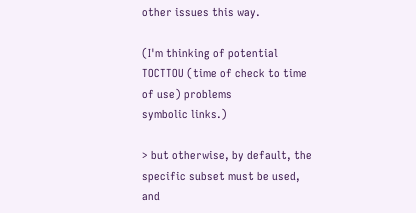other issues this way.

(I'm thinking of potential TOCTTOU (time of check to time of use) problems
symbolic links.)

> but otherwise, by default, the specific subset must be used, and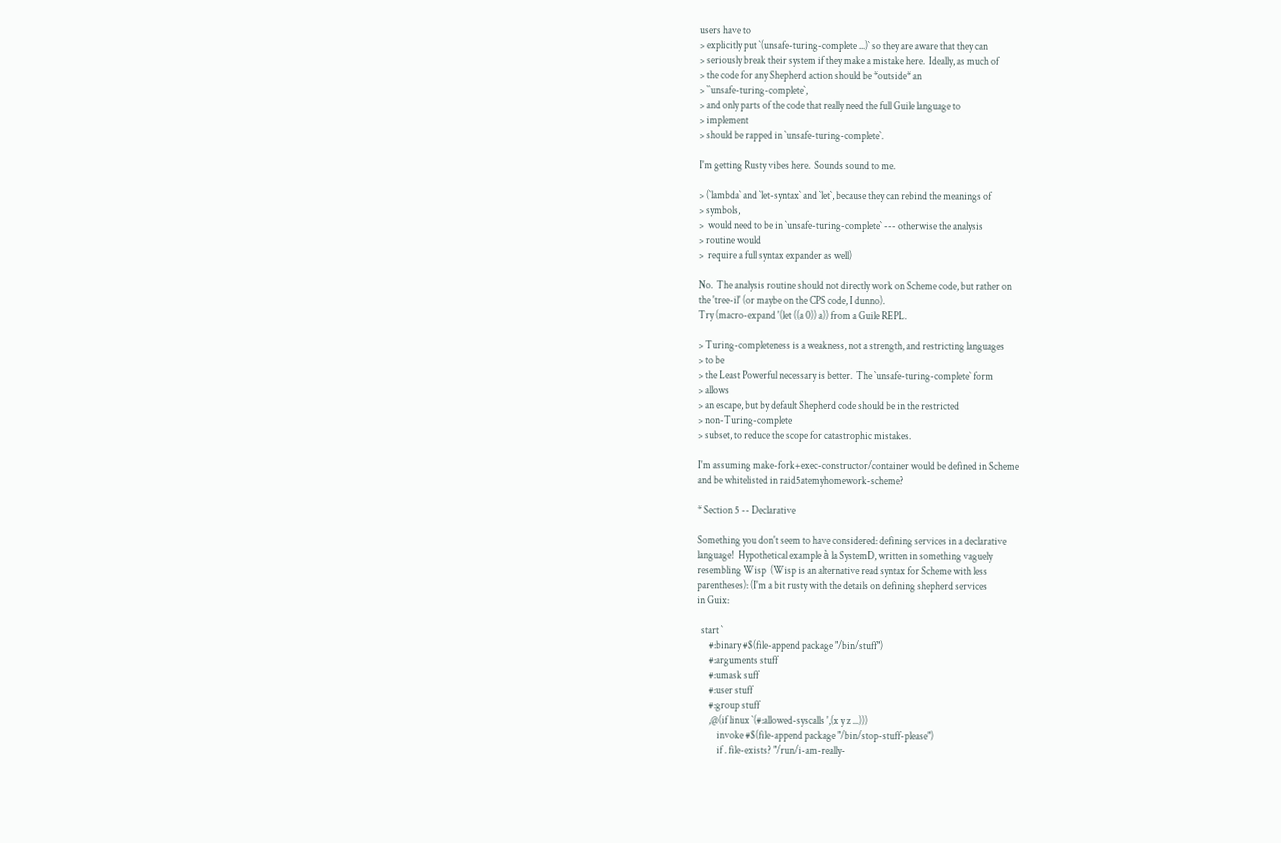users have to
> explicitly put `(unsafe-turing-complete ...)` so they are aware that they can
> seriously break their system if they make a mistake here.  Ideally, as much of
> the code for any Shepherd action should be *outside* an
> ``unsafe-turing-complete`,
> and only parts of the code that really need the full Guile language to
> implement
> should be rapped in `unsafe-turing-complete`.

I'm getting Rusty vibes here.  Sounds sound to me.

> (`lambda` and `let-syntax` and `let`, because they can rebind the meanings of
> symbols,
>  would need to be in `unsafe-turing-complete` --- otherwise the analysis
> routine would
>  require a full syntax expander as well)

No.  The analysis routine should not directly work on Scheme code, but rather on
the 'tree-il' (or maybe on the CPS code, I dunno).
Try (macro-expand '(let ((a 0)) a)) from a Guile REPL.

> Turing-completeness is a weakness, not a strength, and restricting languages
> to be
> the Least Powerful necessary is better.  The `unsafe-turing-complete` form
> allows
> an escape, but by default Shepherd code should be in the restricted
> non-Turing-complete
> subset, to reduce the scope for catastrophic mistakes.

I'm assuming make-fork+exec-constructor/container would be defined in Scheme
and be whitelisted in raid5atemyhomework-scheme?

* Section 5 -- Declarative

Something you don't seem to have considered: defining services in a declarative
language!  Hypothetical example à la SystemD, written in something vaguely
resembling Wisp  (Wisp is an alternative read syntax for Scheme with less
parentheses): (I'm a bit rusty with the details on defining shepherd services
in Guix:

  start `
      #:binary #$(file-append package "/bin/stuff")
      #:arguments stuff
      #:umask suff
      #:user stuff
      #:group stuff
      ,@(if linux `(#:allowed-syscalls ',(x y z ...)))
          invoke #$(file-append package "/bin/stop-stuff-please")
          if . file-exists? "/run/i-am-really-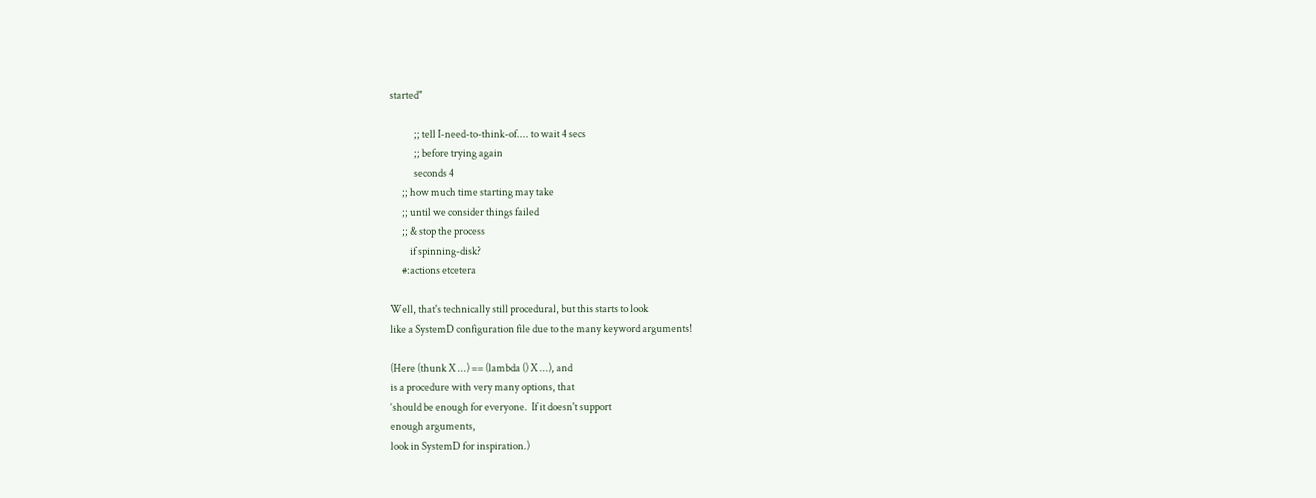started"

            ;; tell I-need-to-think-of.... to wait 4 secs
            ;; before trying again
            seconds 4
      ;; how much time starting may take
      ;; until we consider things failed
      ;; & stop the process
          if spinning-disk?
      #:actions etcetera

Well, that's technically still procedural, but this starts to look
like a SystemD configuration file due to the many keyword arguments!

(Here (thunk X ...) == (lambda () X ...), and
is a procedure with very many options, that
‘should be enough for everyone.  If it doesn't support
enough arguments,
look in SystemD for inspiration.)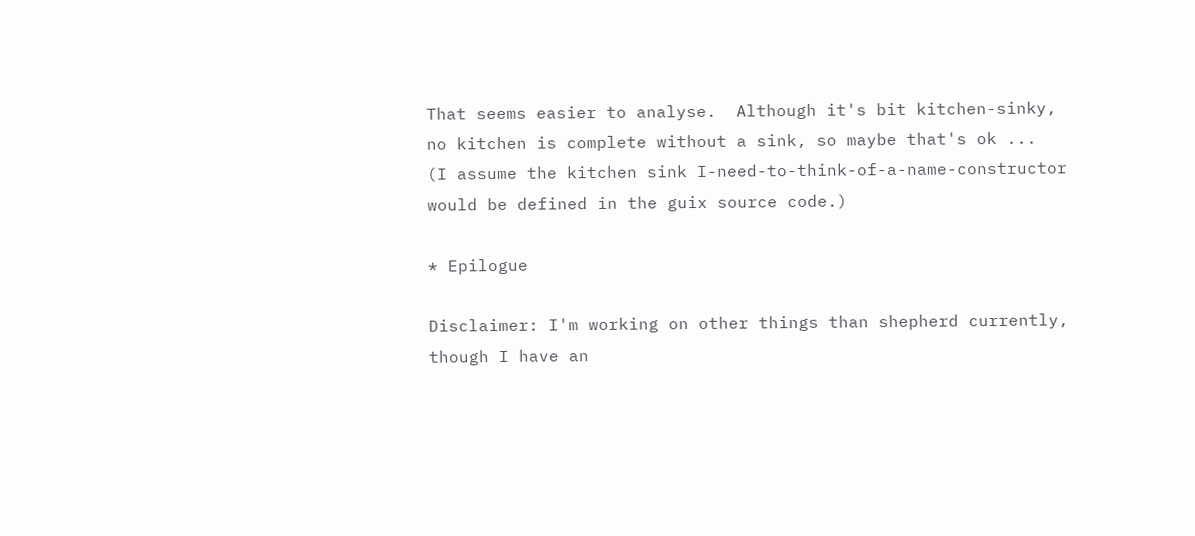That seems easier to analyse.  Although it's bit kitchen-sinky,
no kitchen is complete without a sink, so maybe that's ok ...
(I assume the kitchen sink I-need-to-think-of-a-name-constructor
would be defined in the guix source code.)

* Epilogue

Disclaimer: I'm working on other things than shepherd currently,
though I have an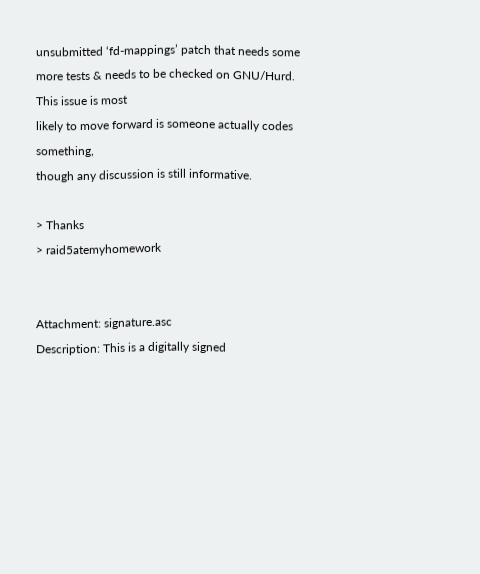unsubmitted ‘fd-mappings’ patch that needs some
more tests & needs to be checked on GNU/Hurd.  This issue is most
likely to move forward is someone actually codes something,
though any discussion is still informative.

> Thanks
> raid5atemyhomework


Attachment: signature.asc
Description: This is a digitally signed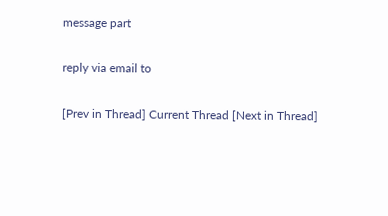message part

reply via email to

[Prev in Thread] Current Thread [Next in Thread]